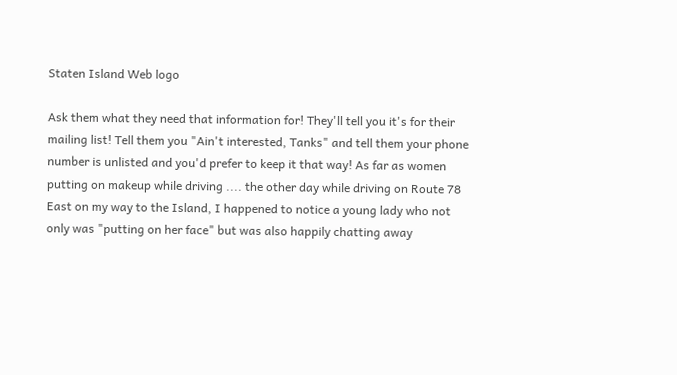Staten Island Web logo

Ask them what they need that information for! They'll tell you it's for their mailing list! Tell them you "Ain't interested, Tanks" and tell them your phone number is unlisted and you'd prefer to keep it that way! As far as women putting on makeup while driving .... the other day while driving on Route 78 East on my way to the Island, I happened to notice a young lady who not only was "putting on her face" but was also happily chatting away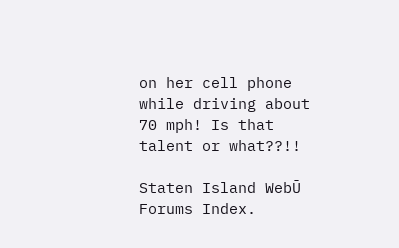on her cell phone while driving about 70 mph! Is that talent or what??!!

Staten Island WebŪ Forums Index.